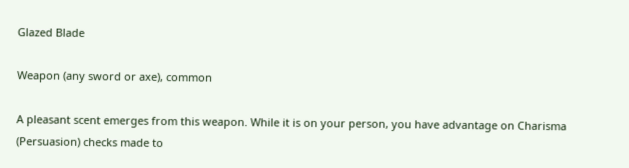Glazed Blade

Weapon (any sword or axe), common

A pleasant scent emerges from this weapon. While it is on your person, you have advantage on Charisma (Persuasion) checks made to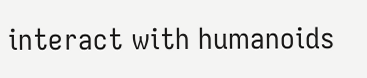interact with humanoids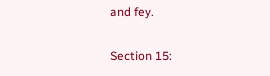and fey.

Section 15: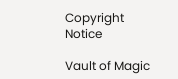Copyright Notice

Vault of Magic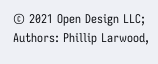© 2021 Open Design LLC; Authors: Phillip Larwood,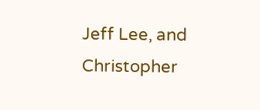Jeff Lee, and Christopher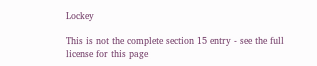Lockey

This is not the complete section 15 entry - see the full license for this page